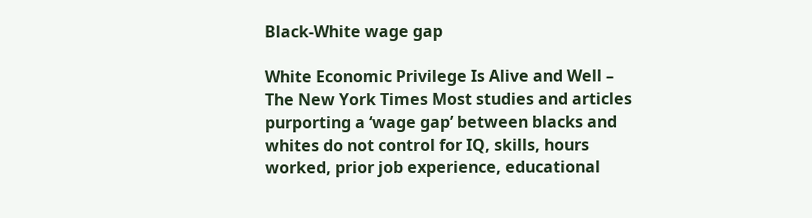Black-White wage gap

White Economic Privilege Is Alive and Well – The New York Times Most studies and articles purporting a ‘wage gap’ between blacks and whites do not control for IQ, skills, hours worked, prior job experience, educational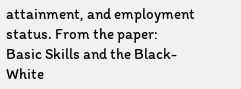attainment, and employment status. From the paper: Basic Skills and the Black-White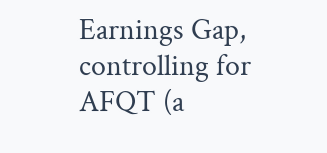Earnings Gap, controlling for AFQT (a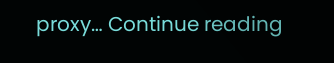proxy… Continue reading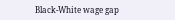Black-White wage gap